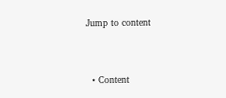Jump to content


  • Content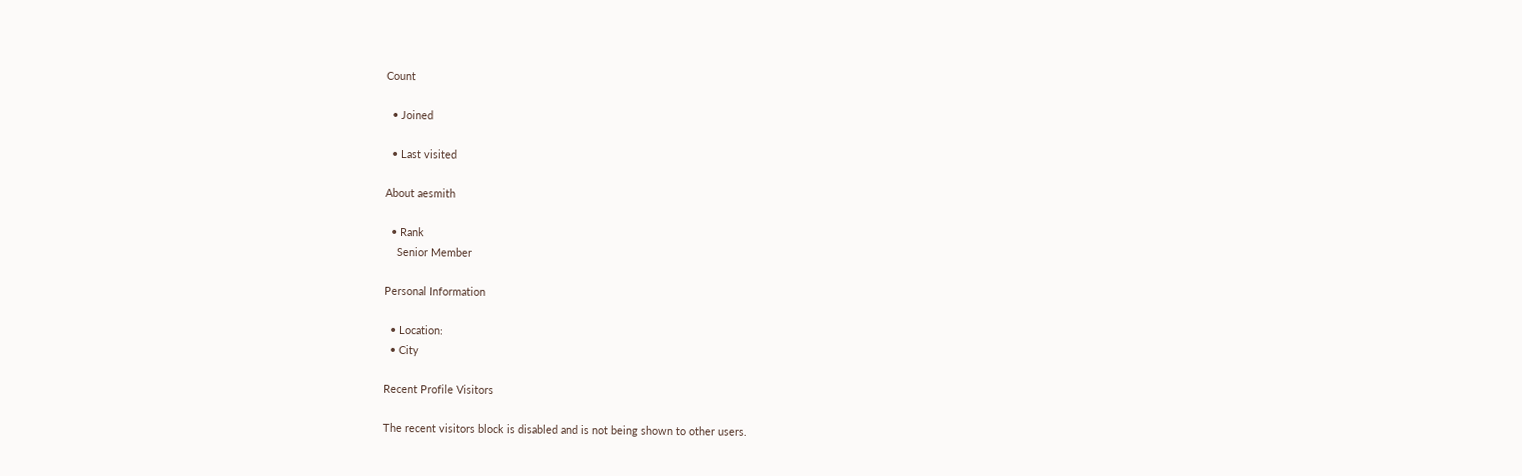Count

  • Joined

  • Last visited

About aesmith

  • Rank
    Senior Member

Personal Information

  • Location:
  • City

Recent Profile Visitors

The recent visitors block is disabled and is not being shown to other users.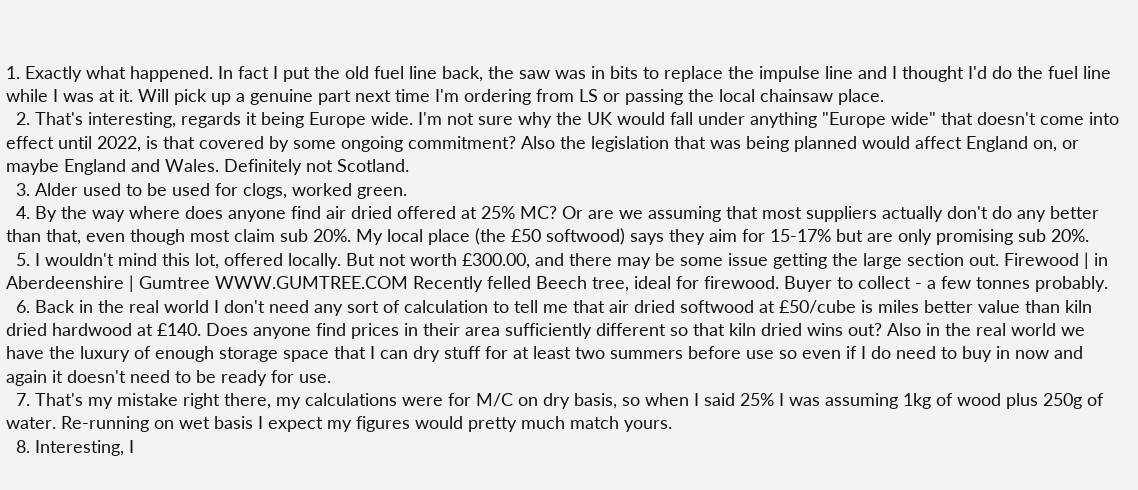1. Exactly what happened. In fact I put the old fuel line back, the saw was in bits to replace the impulse line and I thought I'd do the fuel line while I was at it. Will pick up a genuine part next time I'm ordering from LS or passing the local chainsaw place.
  2. That's interesting, regards it being Europe wide. I'm not sure why the UK would fall under anything "Europe wide" that doesn't come into effect until 2022, is that covered by some ongoing commitment? Also the legislation that was being planned would affect England on, or maybe England and Wales. Definitely not Scotland.
  3. Alder used to be used for clogs, worked green.
  4. By the way where does anyone find air dried offered at 25% MC? Or are we assuming that most suppliers actually don't do any better than that, even though most claim sub 20%. My local place (the £50 softwood) says they aim for 15-17% but are only promising sub 20%.
  5. I wouldn't mind this lot, offered locally. But not worth £300.00, and there may be some issue getting the large section out. Firewood | in Aberdeenshire | Gumtree WWW.GUMTREE.COM Recently felled Beech tree, ideal for firewood. Buyer to collect - a few tonnes probably.
  6. Back in the real world I don't need any sort of calculation to tell me that air dried softwood at £50/cube is miles better value than kiln dried hardwood at £140. Does anyone find prices in their area sufficiently different so that kiln dried wins out? Also in the real world we have the luxury of enough storage space that I can dry stuff for at least two summers before use so even if I do need to buy in now and again it doesn't need to be ready for use.
  7. That's my mistake right there, my calculations were for M/C on dry basis, so when I said 25% I was assuming 1kg of wood plus 250g of water. Re-running on wet basis I expect my figures would pretty much match yours.
  8. Interesting, I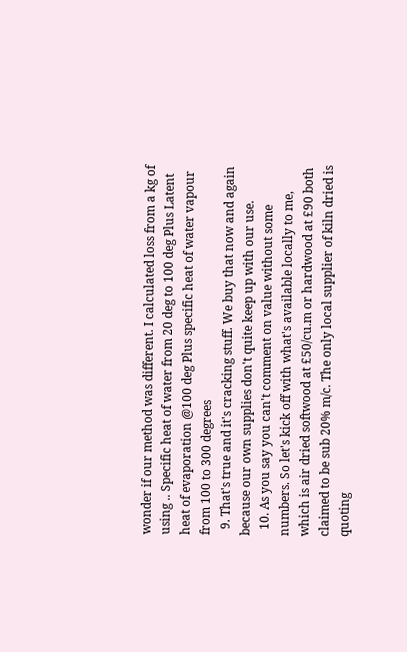wonder if our method was different. I calculated loss from a kg of using .. Specific heat of water from 20 deg to 100 deg Plus Latent heat of evaporation @100 deg Plus specific heat of water vapour from 100 to 300 degrees
  9. That's true and it's cracking stuff. We buy that now and again because our own supplies don't quite keep up with our use.
  10. As you say you can't comment on value without some numbers. So let's kick off with what's available locally to me, which is air dried softwood at £50/cu.m or hardwood at £90 both claimed to be sub 20% m/c. The only local supplier of kiln dried is quoting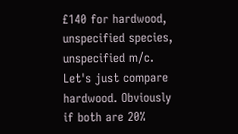£140 for hardwood, unspecified species, unspecified m/c. Let's just compare hardwood. Obviously if both are 20%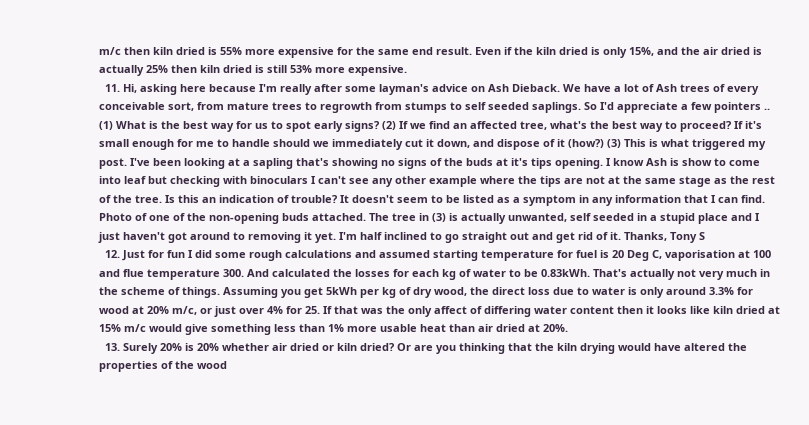m/c then kiln dried is 55% more expensive for the same end result. Even if the kiln dried is only 15%, and the air dried is actually 25% then kiln dried is still 53% more expensive.
  11. Hi, asking here because I'm really after some layman's advice on Ash Dieback. We have a lot of Ash trees of every conceivable sort, from mature trees to regrowth from stumps to self seeded saplings. So I'd appreciate a few pointers .. (1) What is the best way for us to spot early signs? (2) If we find an affected tree, what's the best way to proceed? If it's small enough for me to handle should we immediately cut it down, and dispose of it (how?) (3) This is what triggered my post. I've been looking at a sapling that's showing no signs of the buds at it's tips opening. I know Ash is show to come into leaf but checking with binoculars I can't see any other example where the tips are not at the same stage as the rest of the tree. Is this an indication of trouble? It doesn't seem to be listed as a symptom in any information that I can find. Photo of one of the non-opening buds attached. The tree in (3) is actually unwanted, self seeded in a stupid place and I just haven't got around to removing it yet. I'm half inclined to go straight out and get rid of it. Thanks, Tony S
  12. Just for fun I did some rough calculations and assumed starting temperature for fuel is 20 Deg C, vaporisation at 100 and flue temperature 300. And calculated the losses for each kg of water to be 0.83kWh. That's actually not very much in the scheme of things. Assuming you get 5kWh per kg of dry wood, the direct loss due to water is only around 3.3% for wood at 20% m/c, or just over 4% for 25. If that was the only affect of differing water content then it looks like kiln dried at 15% m/c would give something less than 1% more usable heat than air dried at 20%.
  13. Surely 20% is 20% whether air dried or kiln dried? Or are you thinking that the kiln drying would have altered the properties of the wood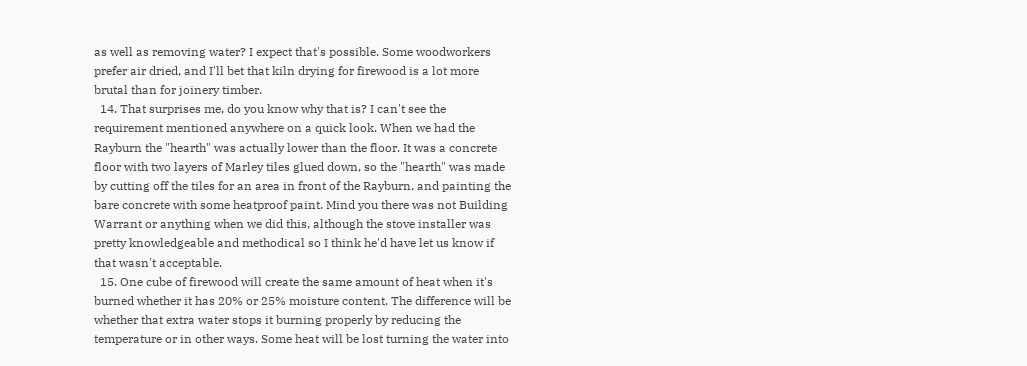as well as removing water? I expect that's possible. Some woodworkers prefer air dried, and I'll bet that kiln drying for firewood is a lot more brutal than for joinery timber.
  14. That surprises me, do you know why that is? I can't see the requirement mentioned anywhere on a quick look. When we had the Rayburn the "hearth" was actually lower than the floor. It was a concrete floor with two layers of Marley tiles glued down, so the "hearth" was made by cutting off the tiles for an area in front of the Rayburn, and painting the bare concrete with some heatproof paint. Mind you there was not Building Warrant or anything when we did this, although the stove installer was pretty knowledgeable and methodical so I think he'd have let us know if that wasn't acceptable.
  15. One cube of firewood will create the same amount of heat when it's burned whether it has 20% or 25% moisture content. The difference will be whether that extra water stops it burning properly by reducing the temperature or in other ways. Some heat will be lost turning the water into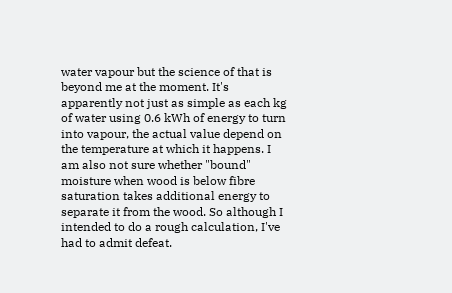water vapour but the science of that is beyond me at the moment. It's apparently not just as simple as each kg of water using 0.6 kWh of energy to turn into vapour, the actual value depend on the temperature at which it happens. I am also not sure whether "bound" moisture when wood is below fibre saturation takes additional energy to separate it from the wood. So although I intended to do a rough calculation, I've had to admit defeat.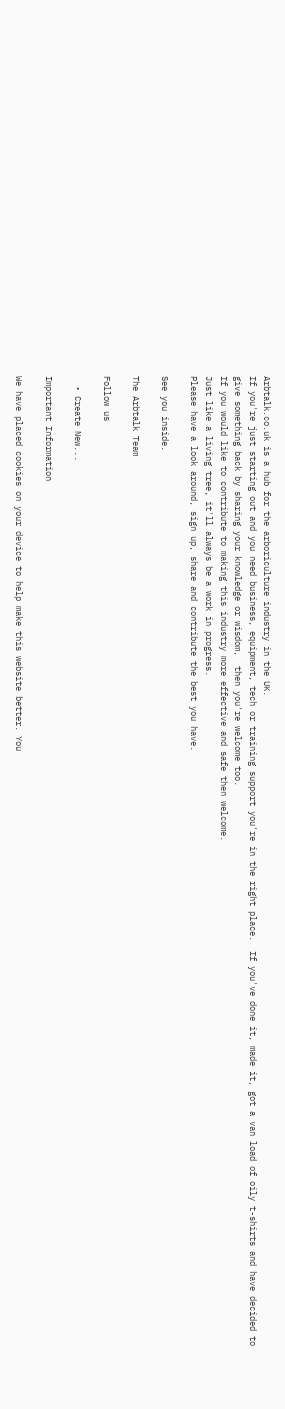Arbtalk.co.uk is a hub for the arboriculture industry in the UK.
If you're just starting out and you need business, equipment, tech or training support you're in the right place.  If you've done it, made it, got a van load of oily t-shirts and have decided to give something back by sharing your knowledge or wisdom,  then you're welcome too.
If you would like to contribute to making this industry more effective and safe then welcome.
Just like a living tree, it'll always be a work in progress.
Please have a look around, sign up, share and contribute the best you have.

See you inside.

The Arbtalk Team

Follow us

  • Create New...

Important Information

We have placed cookies on your device to help make this website better. You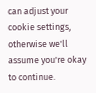can adjust your cookie settings, otherwise we'll assume you're okay to continue.